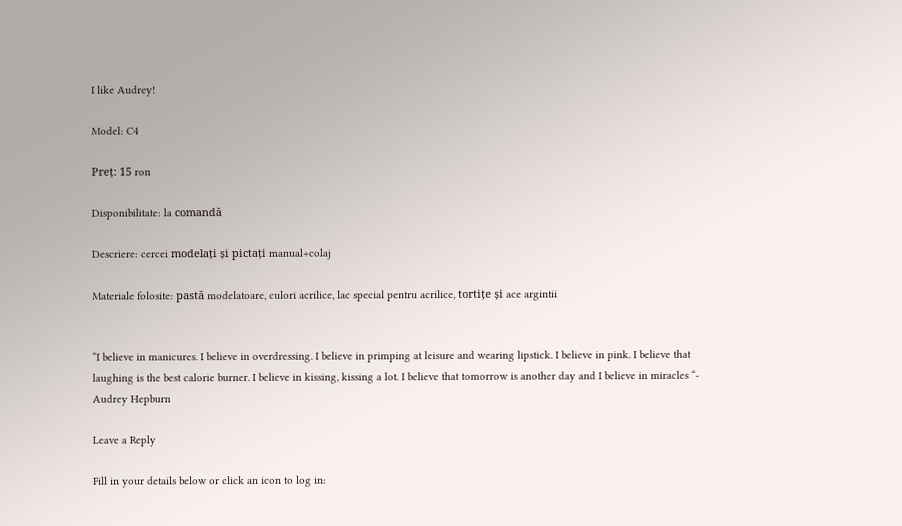I like Audrey!

Model: C4

Preț: 15 ron

Disponibilitate: la comandă

Descriere: cercei modelați și pictați manual+colaj

Materiale folosite: pastă modelatoare, culori acrilice, lac special pentru acrilice, tortițe și ace argintii


“I believe in manicures. I believe in overdressing. I believe in primping at leisure and wearing lipstick. I believe in pink. I believe that laughing is the best calorie burner. I believe in kissing, kissing a lot. I believe that tomorrow is another day and I believe in miracles “-
Audrey Hepburn

Leave a Reply

Fill in your details below or click an icon to log in: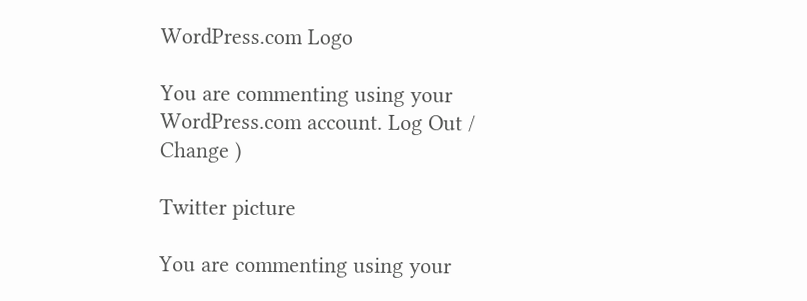WordPress.com Logo

You are commenting using your WordPress.com account. Log Out / Change )

Twitter picture

You are commenting using your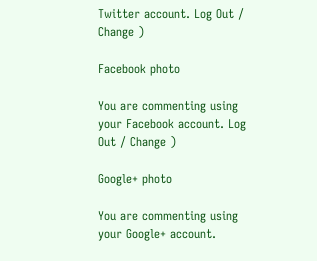Twitter account. Log Out / Change )

Facebook photo

You are commenting using your Facebook account. Log Out / Change )

Google+ photo

You are commenting using your Google+ account.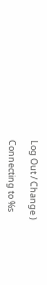Log Out / Change )

Connecting to %s